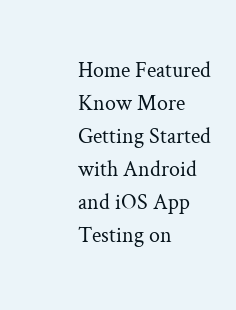Home Featured Know More Getting Started with Android and iOS App Testing on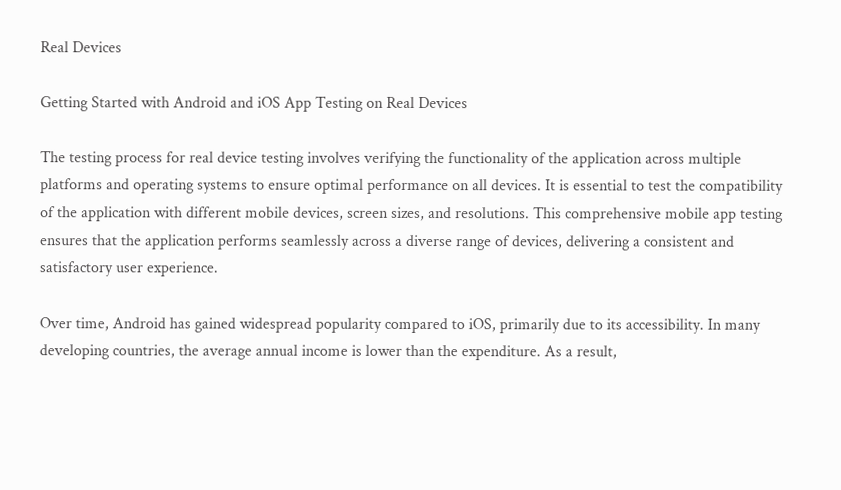Real Devices

Getting Started with Android and iOS App Testing on Real Devices

The testing process for real device testing involves verifying the functionality of the application across multiple platforms and operating systems to ensure optimal performance on all devices. It is essential to test the compatibility of the application with different mobile devices, screen sizes, and resolutions. This comprehensive mobile app testing ensures that the application performs seamlessly across a diverse range of devices, delivering a consistent and satisfactory user experience.

Over time, Android has gained widespread popularity compared to iOS, primarily due to its accessibility. In many developing countries, the average annual income is lower than the expenditure. As a result,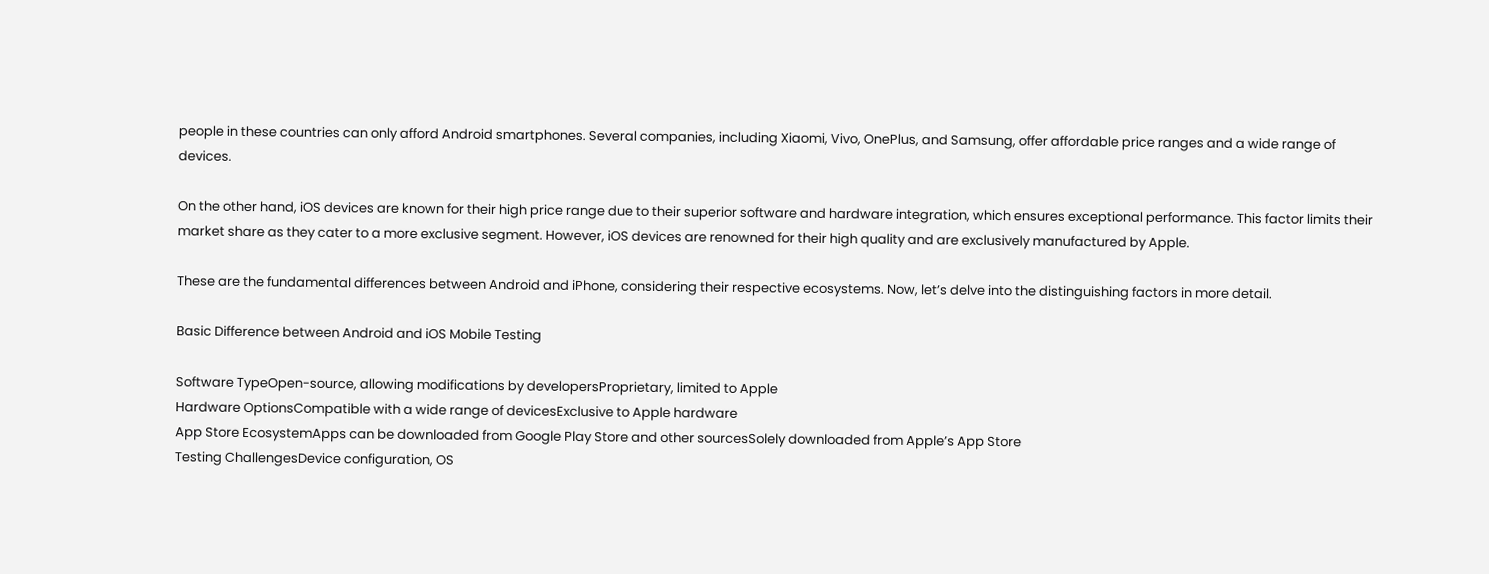people in these countries can only afford Android smartphones. Several companies, including Xiaomi, Vivo, OnePlus, and Samsung, offer affordable price ranges and a wide range of devices.

On the other hand, iOS devices are known for their high price range due to their superior software and hardware integration, which ensures exceptional performance. This factor limits their market share as they cater to a more exclusive segment. However, iOS devices are renowned for their high quality and are exclusively manufactured by Apple.

These are the fundamental differences between Android and iPhone, considering their respective ecosystems. Now, let’s delve into the distinguishing factors in more detail.

Basic Difference between Android and iOS Mobile Testing

Software TypeOpen-source, allowing modifications by developersProprietary, limited to Apple
Hardware OptionsCompatible with a wide range of devicesExclusive to Apple hardware
App Store EcosystemApps can be downloaded from Google Play Store and other sourcesSolely downloaded from Apple’s App Store
Testing ChallengesDevice configuration, OS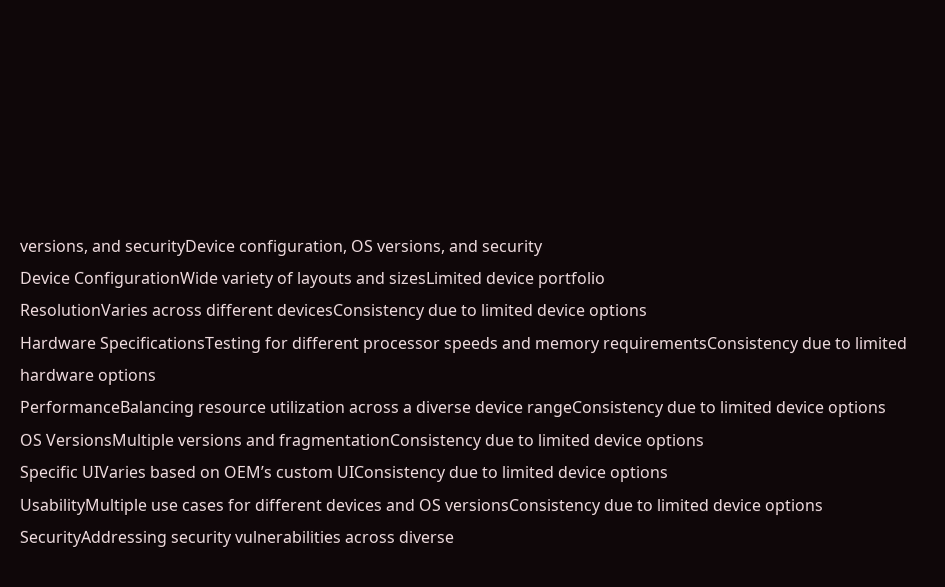versions, and securityDevice configuration, OS versions, and security
Device ConfigurationWide variety of layouts and sizesLimited device portfolio
ResolutionVaries across different devicesConsistency due to limited device options
Hardware SpecificationsTesting for different processor speeds and memory requirementsConsistency due to limited hardware options
PerformanceBalancing resource utilization across a diverse device rangeConsistency due to limited device options
OS VersionsMultiple versions and fragmentationConsistency due to limited device options
Specific UIVaries based on OEM’s custom UIConsistency due to limited device options
UsabilityMultiple use cases for different devices and OS versionsConsistency due to limited device options
SecurityAddressing security vulnerabilities across diverse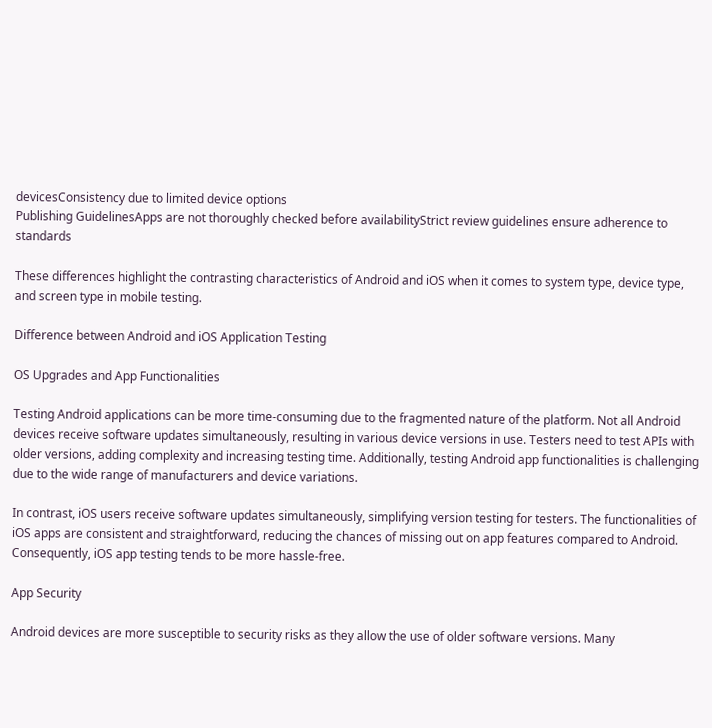devicesConsistency due to limited device options
Publishing GuidelinesApps are not thoroughly checked before availabilityStrict review guidelines ensure adherence to standards

These differences highlight the contrasting characteristics of Android and iOS when it comes to system type, device type, and screen type in mobile testing.

Difference between Android and iOS Application Testing

OS Upgrades and App Functionalities

Testing Android applications can be more time-consuming due to the fragmented nature of the platform. Not all Android devices receive software updates simultaneously, resulting in various device versions in use. Testers need to test APIs with older versions, adding complexity and increasing testing time. Additionally, testing Android app functionalities is challenging due to the wide range of manufacturers and device variations.

In contrast, iOS users receive software updates simultaneously, simplifying version testing for testers. The functionalities of iOS apps are consistent and straightforward, reducing the chances of missing out on app features compared to Android. Consequently, iOS app testing tends to be more hassle-free.

App Security

Android devices are more susceptible to security risks as they allow the use of older software versions. Many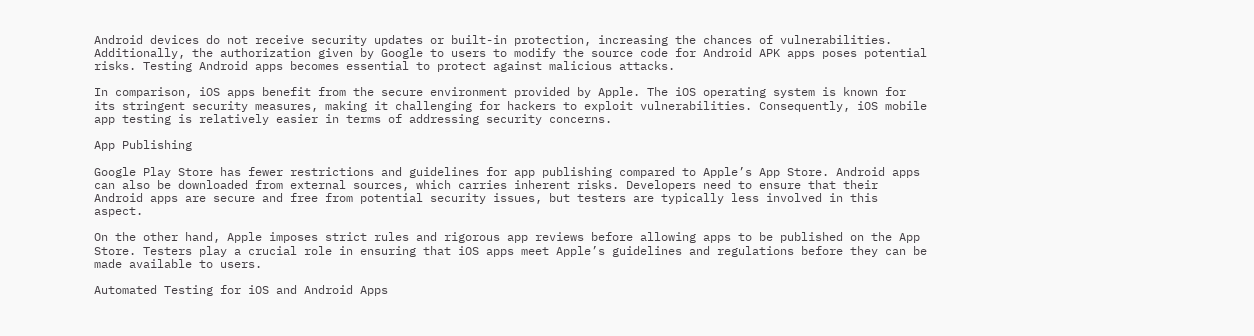Android devices do not receive security updates or built-in protection, increasing the chances of vulnerabilities. Additionally, the authorization given by Google to users to modify the source code for Android APK apps poses potential risks. Testing Android apps becomes essential to protect against malicious attacks.

In comparison, iOS apps benefit from the secure environment provided by Apple. The iOS operating system is known for its stringent security measures, making it challenging for hackers to exploit vulnerabilities. Consequently, iOS mobile app testing is relatively easier in terms of addressing security concerns.

App Publishing

Google Play Store has fewer restrictions and guidelines for app publishing compared to Apple’s App Store. Android apps can also be downloaded from external sources, which carries inherent risks. Developers need to ensure that their Android apps are secure and free from potential security issues, but testers are typically less involved in this aspect.

On the other hand, Apple imposes strict rules and rigorous app reviews before allowing apps to be published on the App Store. Testers play a crucial role in ensuring that iOS apps meet Apple’s guidelines and regulations before they can be made available to users.

Automated Testing for iOS and Android Apps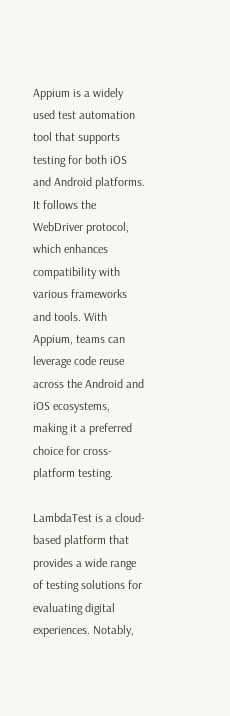Appium is a widely used test automation tool that supports testing for both iOS and Android platforms. It follows the WebDriver protocol, which enhances compatibility with various frameworks and tools. With Appium, teams can leverage code reuse across the Android and iOS ecosystems, making it a preferred choice for cross-platform testing.

LambdaTest is a cloud-based platform that provides a wide range of testing solutions for evaluating digital experiences. Notably,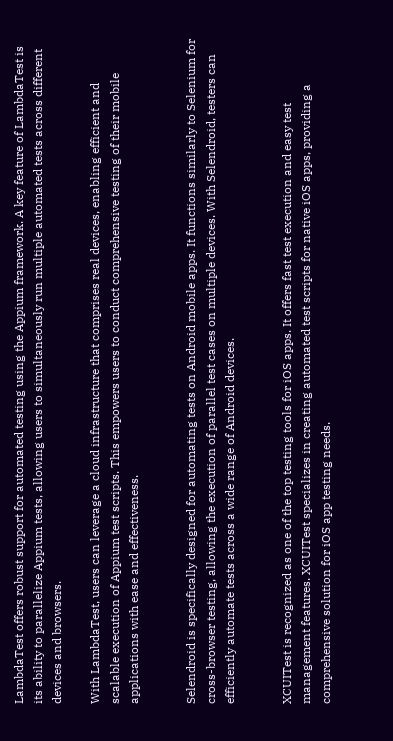LambdaTest offers robust support for automated testing using the Appium framework. A key feature of LambdaTest is its ability to parallelize Appium tests, allowing users to simultaneously run multiple automated tests across different devices and browsers.

With LambdaTest, users can leverage a cloud infrastructure that comprises real devices, enabling efficient and scalable execution of Appium test scripts. This empowers users to conduct comprehensive testing of their mobile applications with ease and effectiveness.


Selendroid is specifically designed for automating tests on Android mobile apps. It functions similarly to Selenium for cross-browser testing, allowing the execution of parallel test cases on multiple devices. With Selendroid, testers can efficiently automate tests across a wide range of Android devices.


XCUITest is recognized as one of the top testing tools for iOS apps. It offers fast test execution and easy test management features. XCUITest specializes in creating automated test scripts for native iOS apps, providing a comprehensive solution for iOS app testing needs.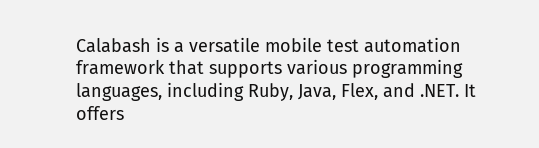Calabash is a versatile mobile test automation framework that supports various programming languages, including Ruby, Java, Flex, and .NET. It offers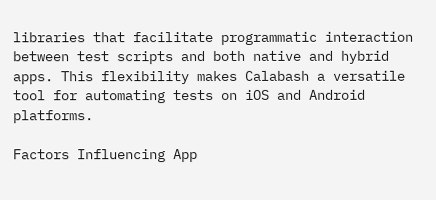libraries that facilitate programmatic interaction between test scripts and both native and hybrid apps. This flexibility makes Calabash a versatile tool for automating tests on iOS and Android platforms.

Factors Influencing App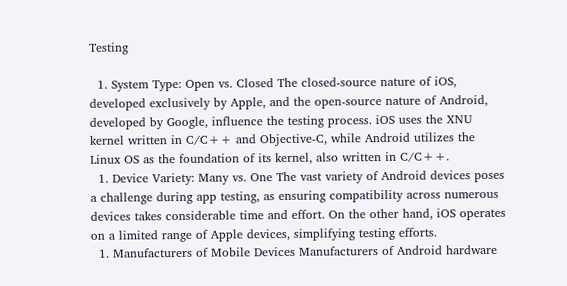Testing

  1. System Type: Open vs. Closed The closed-source nature of iOS, developed exclusively by Apple, and the open-source nature of Android, developed by Google, influence the testing process. iOS uses the XNU kernel written in C/C++ and Objective-C, while Android utilizes the Linux OS as the foundation of its kernel, also written in C/C++.
  1. Device Variety: Many vs. One The vast variety of Android devices poses a challenge during app testing, as ensuring compatibility across numerous devices takes considerable time and effort. On the other hand, iOS operates on a limited range of Apple devices, simplifying testing efforts.
  1. Manufacturers of Mobile Devices Manufacturers of Android hardware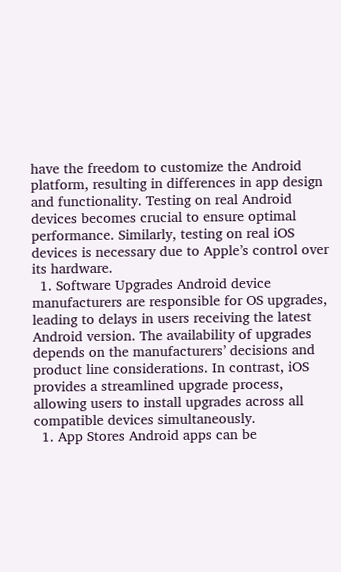have the freedom to customize the Android platform, resulting in differences in app design and functionality. Testing on real Android devices becomes crucial to ensure optimal performance. Similarly, testing on real iOS devices is necessary due to Apple’s control over its hardware.
  1. Software Upgrades Android device manufacturers are responsible for OS upgrades, leading to delays in users receiving the latest Android version. The availability of upgrades depends on the manufacturers’ decisions and product line considerations. In contrast, iOS provides a streamlined upgrade process, allowing users to install upgrades across all compatible devices simultaneously.
  1. App Stores Android apps can be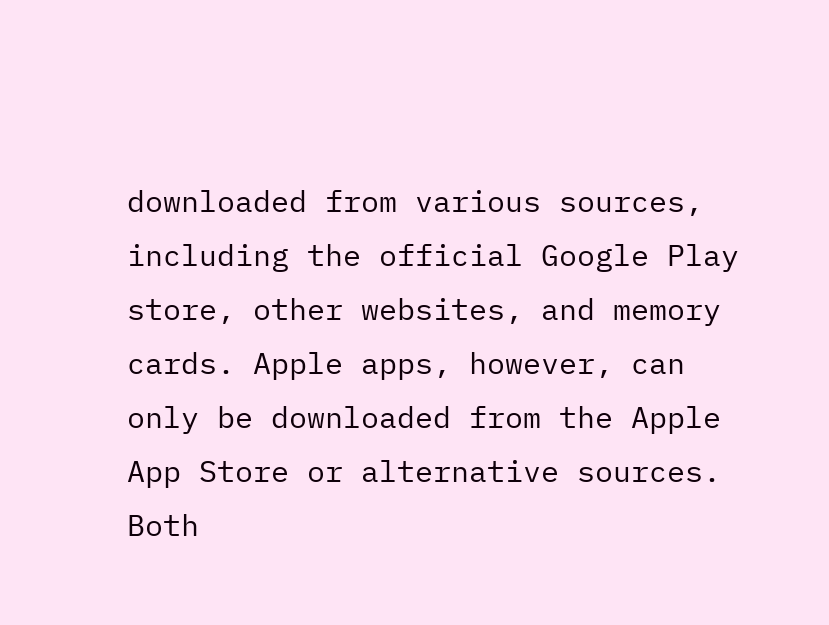downloaded from various sources, including the official Google Play store, other websites, and memory cards. Apple apps, however, can only be downloaded from the Apple App Store or alternative sources. Both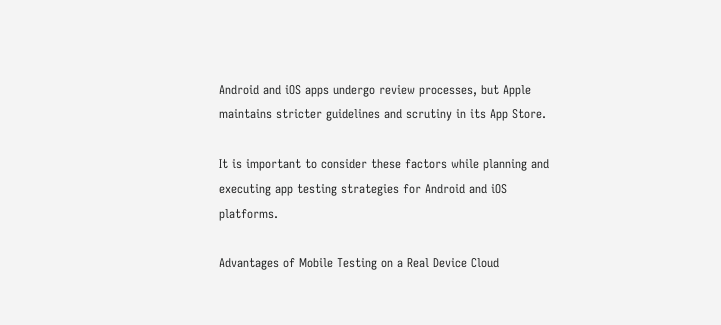Android and iOS apps undergo review processes, but Apple maintains stricter guidelines and scrutiny in its App Store.

It is important to consider these factors while planning and executing app testing strategies for Android and iOS platforms.

Advantages of Mobile Testing on a Real Device Cloud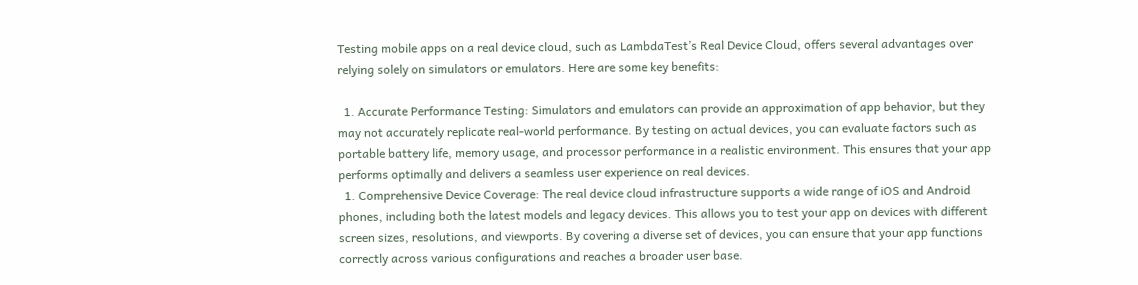Testing mobile apps on a real device cloud, such as LambdaTest’s Real Device Cloud, offers several advantages over relying solely on simulators or emulators. Here are some key benefits:

  1. Accurate Performance Testing: Simulators and emulators can provide an approximation of app behavior, but they may not accurately replicate real-world performance. By testing on actual devices, you can evaluate factors such as portable battery life, memory usage, and processor performance in a realistic environment. This ensures that your app performs optimally and delivers a seamless user experience on real devices.
  1. Comprehensive Device Coverage: The real device cloud infrastructure supports a wide range of iOS and Android phones, including both the latest models and legacy devices. This allows you to test your app on devices with different screen sizes, resolutions, and viewports. By covering a diverse set of devices, you can ensure that your app functions correctly across various configurations and reaches a broader user base.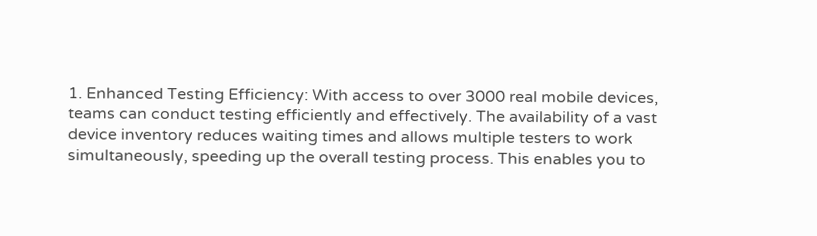1. Enhanced Testing Efficiency: With access to over 3000 real mobile devices, teams can conduct testing efficiently and effectively. The availability of a vast device inventory reduces waiting times and allows multiple testers to work simultaneously, speeding up the overall testing process. This enables you to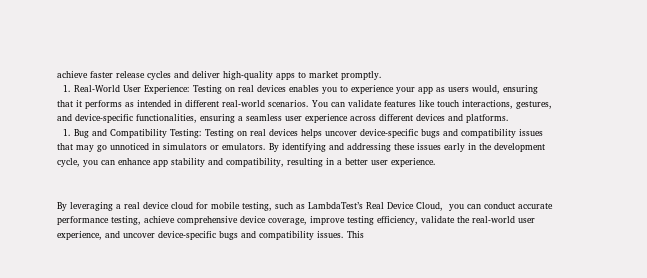achieve faster release cycles and deliver high-quality apps to market promptly.
  1. Real-World User Experience: Testing on real devices enables you to experience your app as users would, ensuring that it performs as intended in different real-world scenarios. You can validate features like touch interactions, gestures, and device-specific functionalities, ensuring a seamless user experience across different devices and platforms.
  1. Bug and Compatibility Testing: Testing on real devices helps uncover device-specific bugs and compatibility issues that may go unnoticed in simulators or emulators. By identifying and addressing these issues early in the development cycle, you can enhance app stability and compatibility, resulting in a better user experience.


By leveraging a real device cloud for mobile testing, such as LambdaTest’s Real Device Cloud,  you can conduct accurate performance testing, achieve comprehensive device coverage, improve testing efficiency, validate the real-world user experience, and uncover device-specific bugs and compatibility issues. This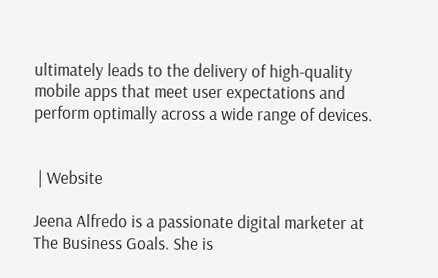ultimately leads to the delivery of high-quality mobile apps that meet user expectations and perform optimally across a wide range of devices.


 | Website

Jeena Alfredo is a passionate digital marketer at The Business Goals. She is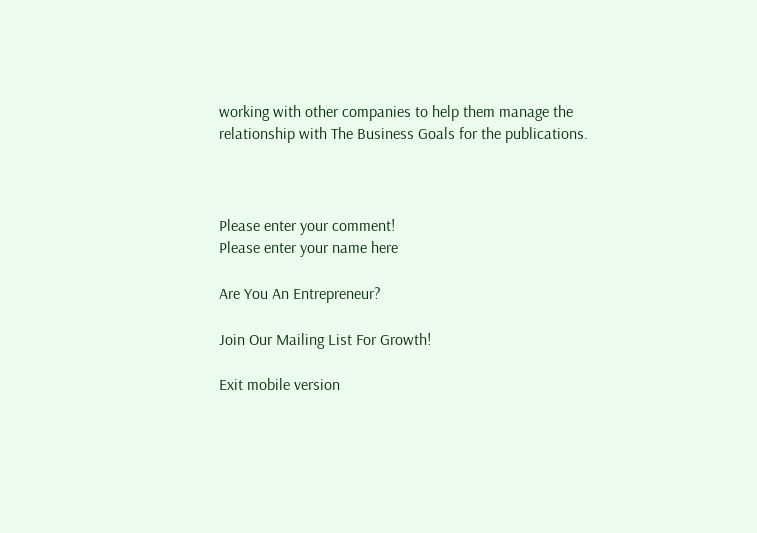working with other companies to help them manage the relationship with The Business Goals for the publications.



Please enter your comment!
Please enter your name here

Are You An Entrepreneur?

Join Our Mailing List For Growth!

Exit mobile version